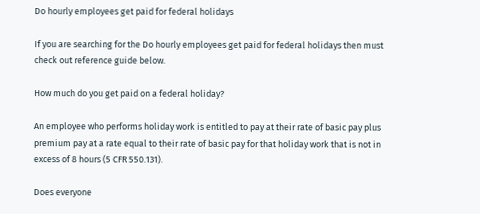Do hourly employees get paid for federal holidays

If you are searching for the Do hourly employees get paid for federal holidays then must check out reference guide below.

How much do you get paid on a federal holiday?

An employee who performs holiday work is entitled to pay at their rate of basic pay plus premium pay at a rate equal to their rate of basic pay for that holiday work that is not in excess of 8 hours (5 CFR 550.131).

Does everyone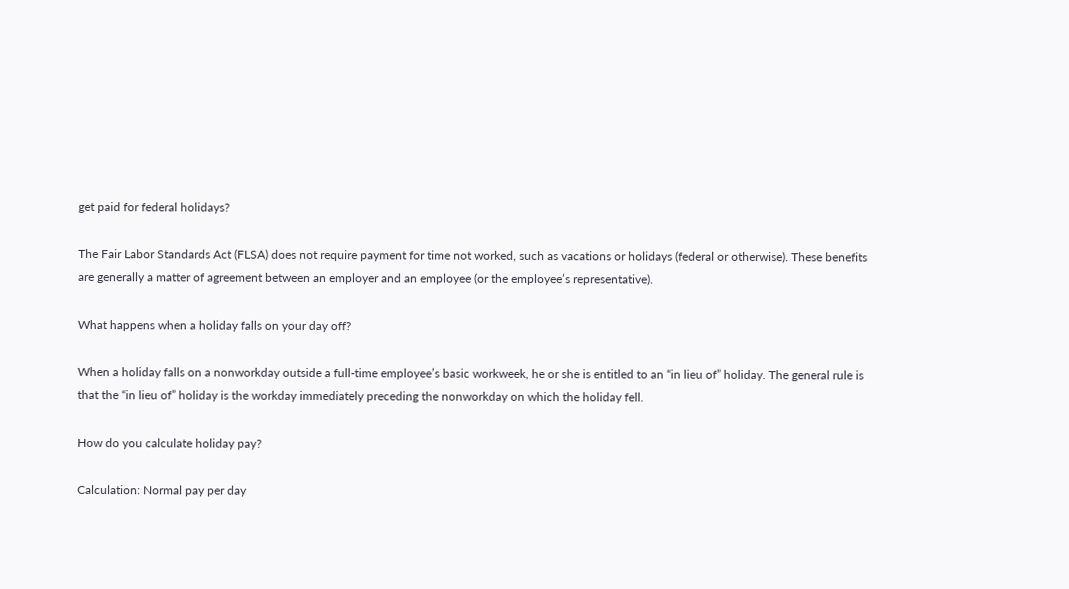get paid for federal holidays?

The Fair Labor Standards Act (FLSA) does not require payment for time not worked, such as vacations or holidays (federal or otherwise). These benefits are generally a matter of agreement between an employer and an employee (or the employee’s representative).

What happens when a holiday falls on your day off?

When a holiday falls on a nonworkday outside a full-time employee’s basic workweek, he or she is entitled to an “in lieu of” holiday. The general rule is that the “in lieu of” holiday is the workday immediately preceding the nonworkday on which the holiday fell.

How do you calculate holiday pay?

Calculation: Normal pay per day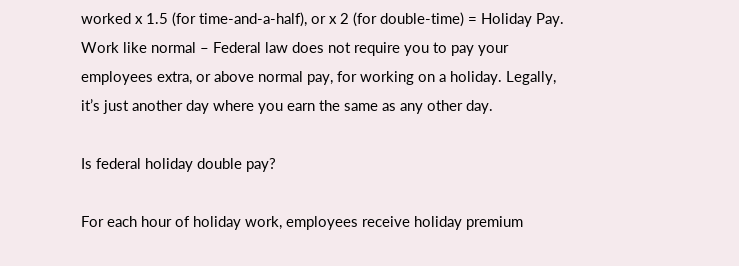worked x 1.5 (for time-and-a-half), or x 2 (for double-time) = Holiday Pay. Work like normal – Federal law does not require you to pay your employees extra, or above normal pay, for working on a holiday. Legally, it’s just another day where you earn the same as any other day.

Is federal holiday double pay?

For each hour of holiday work, employees receive holiday premium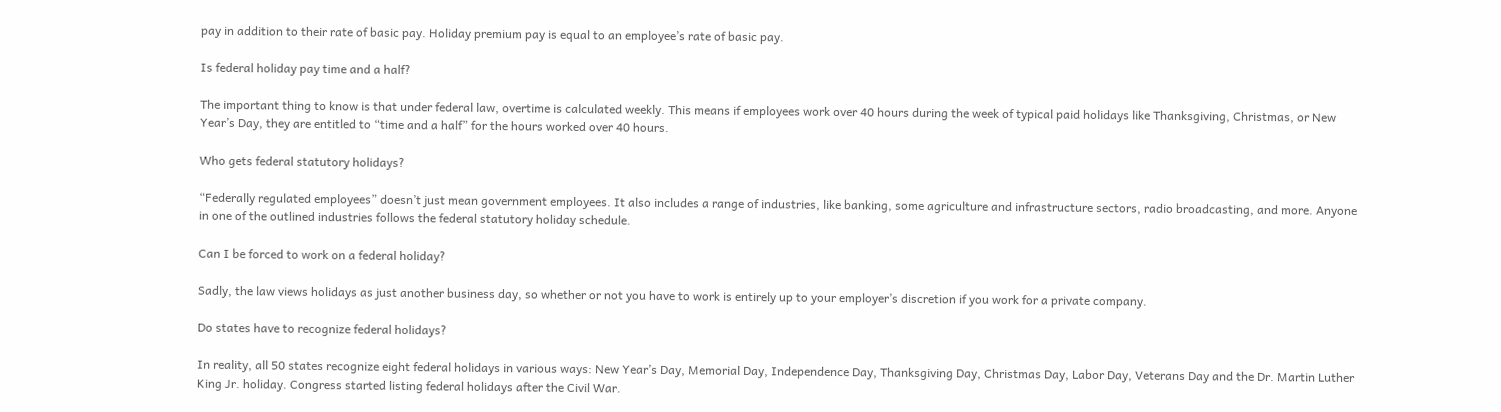pay in addition to their rate of basic pay. Holiday premium pay is equal to an employee’s rate of basic pay.

Is federal holiday pay time and a half?

The important thing to know is that under federal law, overtime is calculated weekly. This means if employees work over 40 hours during the week of typical paid holidays like Thanksgiving, Christmas, or New Year’s Day, they are entitled to “time and a half” for the hours worked over 40 hours.

Who gets federal statutory holidays?

“Federally regulated employees” doesn’t just mean government employees. It also includes a range of industries, like banking, some agriculture and infrastructure sectors, radio broadcasting, and more. Anyone in one of the outlined industries follows the federal statutory holiday schedule.

Can I be forced to work on a federal holiday?

Sadly, the law views holidays as just another business day, so whether or not you have to work is entirely up to your employer’s discretion if you work for a private company.

Do states have to recognize federal holidays?

In reality, all 50 states recognize eight federal holidays in various ways: New Year’s Day, Memorial Day, Independence Day, Thanksgiving Day, Christmas Day, Labor Day, Veterans Day and the Dr. Martin Luther King Jr. holiday. Congress started listing federal holidays after the Civil War.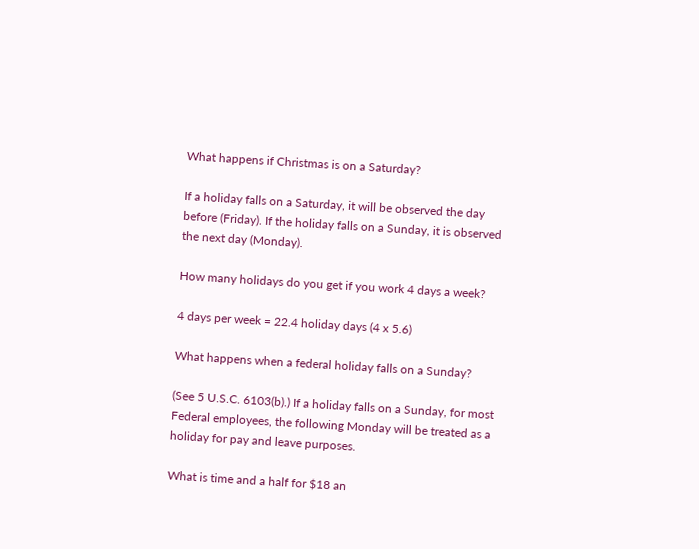What happens if Christmas is on a Saturday?

If a holiday falls on a Saturday, it will be observed the day before (Friday). If the holiday falls on a Sunday, it is observed the next day (Monday).

How many holidays do you get if you work 4 days a week?

4 days per week = 22.4 holiday days (4 x 5.6)

What happens when a federal holiday falls on a Sunday?

(See 5 U.S.C. 6103(b).) If a holiday falls on a Sunday, for most Federal employees, the following Monday will be treated as a holiday for pay and leave purposes.

What is time and a half for $18 an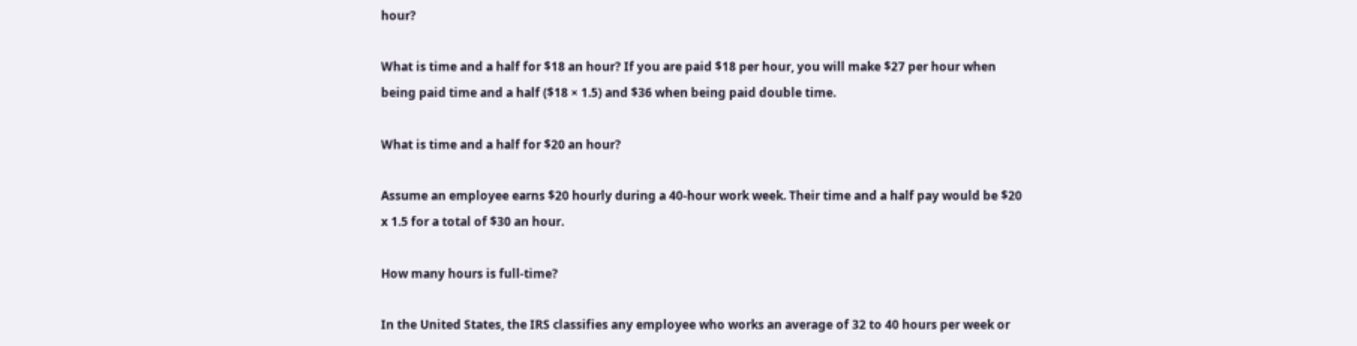hour?

What is time and a half for $18 an hour? If you are paid $18 per hour, you will make $27 per hour when being paid time and a half ($18 × 1.5) and $36 when being paid double time.

What is time and a half for $20 an hour?

Assume an employee earns $20 hourly during a 40-hour work week. Their time and a half pay would be $20 x 1.5 for a total of $30 an hour.

How many hours is full-time?

In the United States, the IRS classifies any employee who works an average of 32 to 40 hours per week or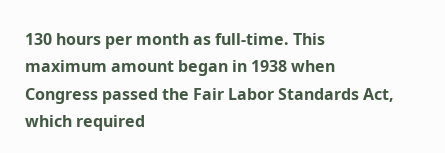130 hours per month as full-time. This maximum amount began in 1938 when Congress passed the Fair Labor Standards Act, which required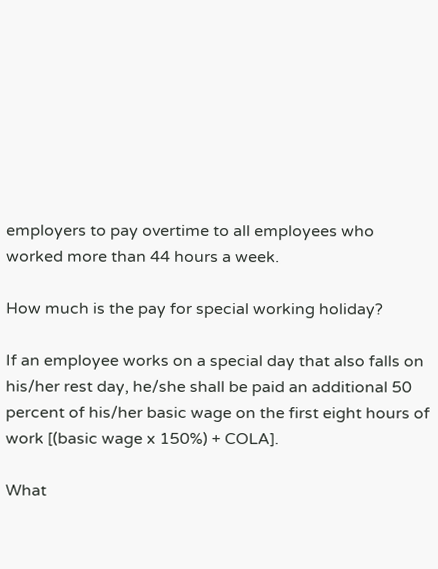employers to pay overtime to all employees who worked more than 44 hours a week.

How much is the pay for special working holiday?

If an employee works on a special day that also falls on his/her rest day, he/she shall be paid an additional 50 percent of his/her basic wage on the first eight hours of work [(basic wage x 150%) + COLA].

What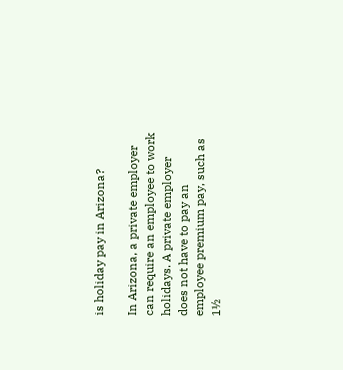is holiday pay in Arizona?

In Arizona, a private employer can require an employee to work holidays. A private employer does not have to pay an employee premium pay, such as 1½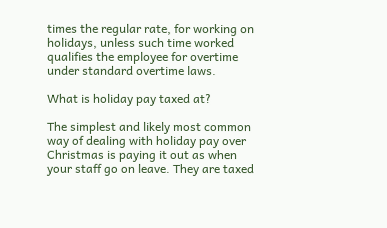times the regular rate, for working on holidays, unless such time worked qualifies the employee for overtime under standard overtime laws.

What is holiday pay taxed at?

The simplest and likely most common way of dealing with holiday pay over Christmas is paying it out as when your staff go on leave. They are taxed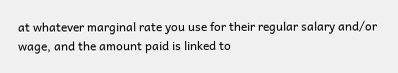at whatever marginal rate you use for their regular salary and/or wage, and the amount paid is linked to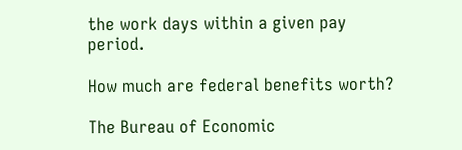the work days within a given pay period.

How much are federal benefits worth?

The Bureau of Economic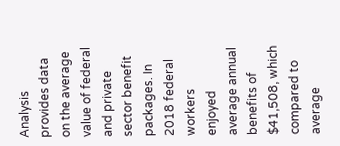Analysis provides data on the average value of federal and private sector benefit packages. In 2018 federal workers enjoyed average annual benefits of $41,508, which compared to average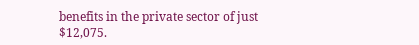benefits in the private sector of just $12,075.